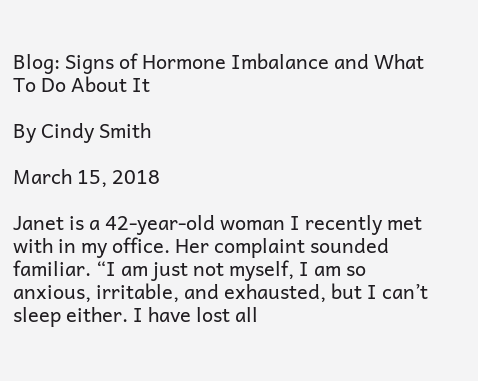Blog: Signs of Hormone Imbalance and What To Do About It

By Cindy Smith

March 15, 2018

Janet is a 42-year-old woman I recently met with in my office. Her complaint sounded familiar. “I am just not myself, I am so anxious, irritable, and exhausted, but I can’t sleep either. I have lost all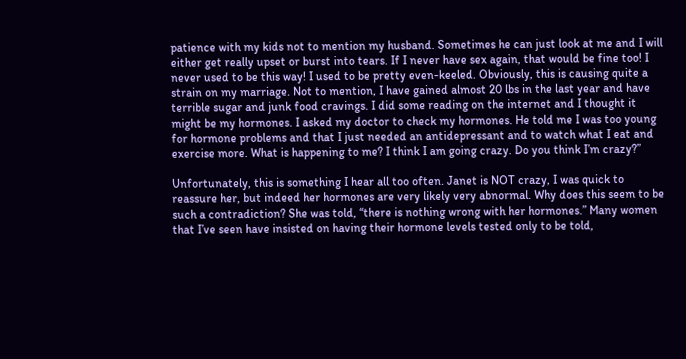patience with my kids not to mention my husband. Sometimes he can just look at me and I will either get really upset or burst into tears. If I never have sex again, that would be fine too! I never used to be this way! I used to be pretty even-keeled. Obviously, this is causing quite a strain on my marriage. Not to mention, I have gained almost 20 lbs in the last year and have terrible sugar and junk food cravings. I did some reading on the internet and I thought it might be my hormones. I asked my doctor to check my hormones. He told me I was too young for hormone problems and that I just needed an antidepressant and to watch what I eat and exercise more. What is happening to me? I think I am going crazy. Do you think I’m crazy?”

Unfortunately, this is something I hear all too often. Janet is NOT crazy, I was quick to reassure her, but indeed her hormones are very likely very abnormal. Why does this seem to be such a contradiction? She was told, “there is nothing wrong with her hormones.” Many women that I’ve seen have insisted on having their hormone levels tested only to be told,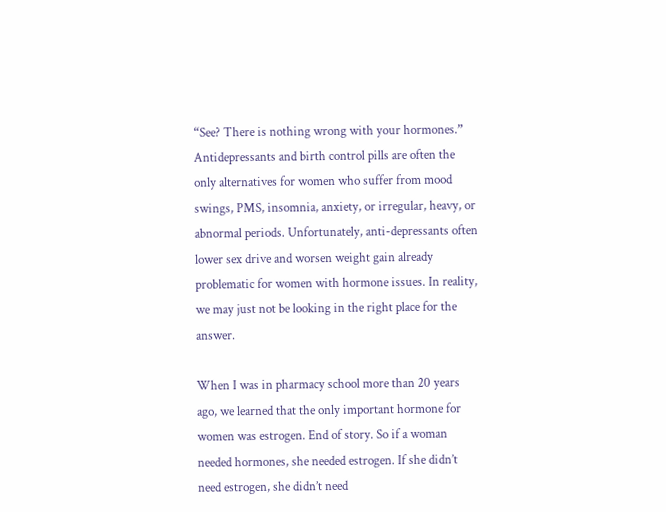“See? There is nothing wrong with your hormones.” Antidepressants and birth control pills are often the only alternatives for women who suffer from mood swings, PMS, insomnia, anxiety, or irregular, heavy, or abnormal periods. Unfortunately, anti-depressants often lower sex drive and worsen weight gain already problematic for women with hormone issues. In reality, we may just not be looking in the right place for the answer.

When I was in pharmacy school more than 20 years ago, we learned that the only important hormone for women was estrogen. End of story. So if a woman needed hormones, she needed estrogen. If she didn’t need estrogen, she didn’t need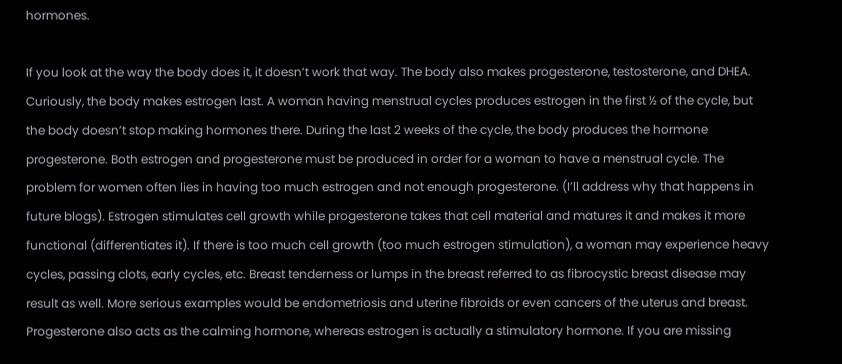hormones.

If you look at the way the body does it, it doesn’t work that way. The body also makes progesterone, testosterone, and DHEA. Curiously, the body makes estrogen last. A woman having menstrual cycles produces estrogen in the first ½ of the cycle, but the body doesn’t stop making hormones there. During the last 2 weeks of the cycle, the body produces the hormone progesterone. Both estrogen and progesterone must be produced in order for a woman to have a menstrual cycle. The problem for women often lies in having too much estrogen and not enough progesterone. (I’ll address why that happens in future blogs). Estrogen stimulates cell growth while progesterone takes that cell material and matures it and makes it more functional (differentiates it). If there is too much cell growth (too much estrogen stimulation), a woman may experience heavy cycles, passing clots, early cycles, etc. Breast tenderness or lumps in the breast referred to as fibrocystic breast disease may result as well. More serious examples would be endometriosis and uterine fibroids or even cancers of the uterus and breast. Progesterone also acts as the calming hormone, whereas estrogen is actually a stimulatory hormone. If you are missing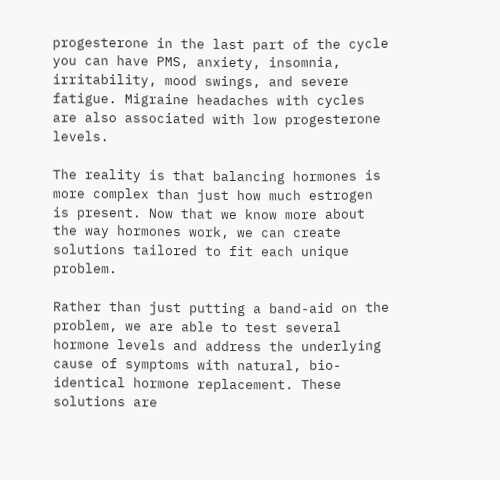progesterone in the last part of the cycle you can have PMS, anxiety, insomnia, irritability, mood swings, and severe fatigue. Migraine headaches with cycles are also associated with low progesterone levels.

The reality is that balancing hormones is more complex than just how much estrogen is present. Now that we know more about the way hormones work, we can create solutions tailored to fit each unique problem.

Rather than just putting a band-aid on the problem, we are able to test several hormone levels and address the underlying cause of symptoms with natural, bio-identical hormone replacement. These solutions are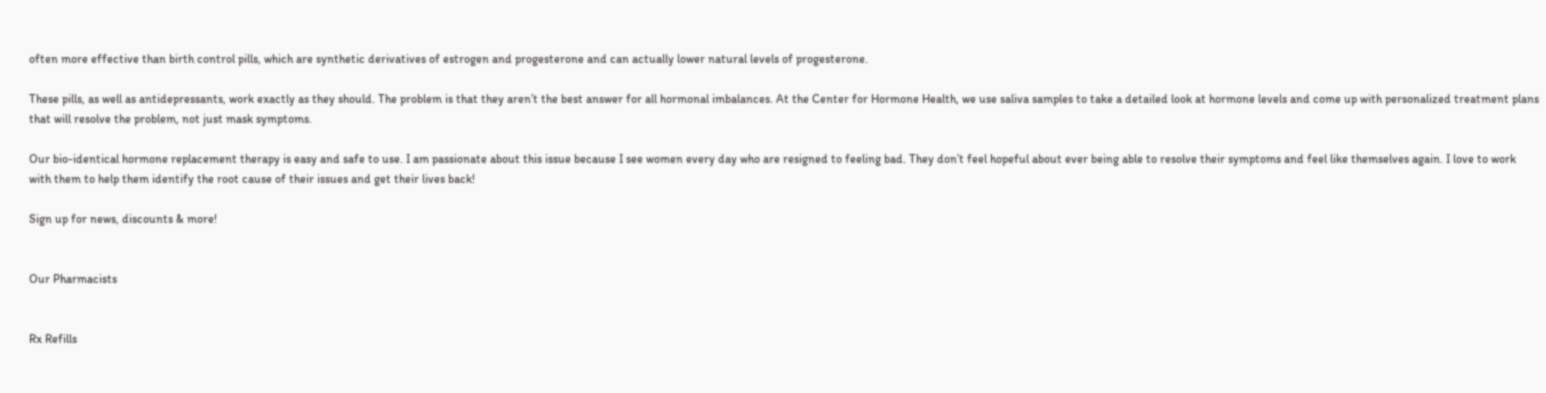often more effective than birth control pills, which are synthetic derivatives of estrogen and progesterone and can actually lower natural levels of progesterone.

These pills, as well as antidepressants, work exactly as they should. The problem is that they aren’t the best answer for all hormonal imbalances. At the Center for Hormone Health, we use saliva samples to take a detailed look at hormone levels and come up with personalized treatment plans that will resolve the problem, not just mask symptoms.

Our bio-identical hormone replacement therapy is easy and safe to use. I am passionate about this issue because I see women every day who are resigned to feeling bad. They don’t feel hopeful about ever being able to resolve their symptoms and feel like themselves again. I love to work with them to help them identify the root cause of their issues and get their lives back!

Sign up for news, discounts & more!


Our Pharmacists


Rx Refills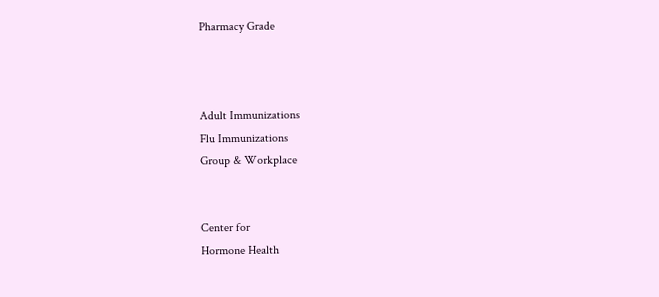Pharmacy Grade



Adult Immunizations
Flu Immunizations
Group & Workplace


Center for
Hormone Health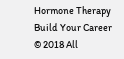Hormone Therapy
Build Your Career
© 2018 All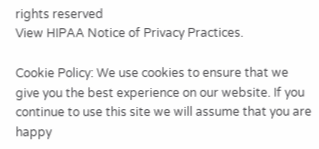rights reserved
View HIPAA Notice of Privacy Practices.

Cookie Policy: We use cookies to ensure that we give you the best experience on our website. If you continue to use this site we will assume that you are happy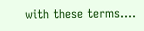with these terms....